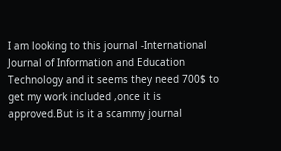I am looking to this journal -International Journal of Information and Education Technology and it seems they need 700$ to get my work included ,once it is approved.But is it a scammy journal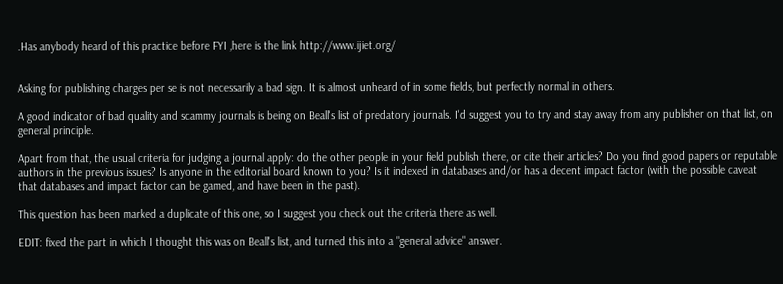.Has anybody heard of this practice before FYI ,here is the link http://www.ijiet.org/


Asking for publishing charges per se is not necessarily a bad sign. It is almost unheard of in some fields, but perfectly normal in others.

A good indicator of bad quality and scammy journals is being on Beall's list of predatory journals. I'd suggest you to try and stay away from any publisher on that list, on general principle.

Apart from that, the usual criteria for judging a journal apply: do the other people in your field publish there, or cite their articles? Do you find good papers or reputable authors in the previous issues? Is anyone in the editorial board known to you? Is it indexed in databases and/or has a decent impact factor (with the possible caveat that databases and impact factor can be gamed, and have been in the past).

This question has been marked a duplicate of this one, so I suggest you check out the criteria there as well.

EDIT: fixed the part in which I thought this was on Beall's list, and turned this into a "general advice" answer.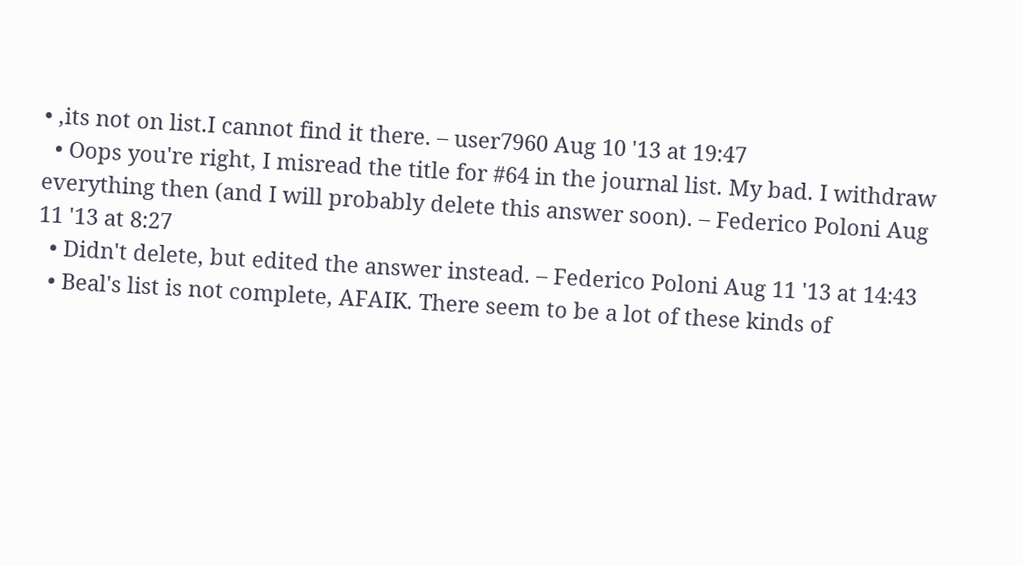• ,its not on list.I cannot find it there. – user7960 Aug 10 '13 at 19:47
  • Oops you're right, I misread the title for #64 in the journal list. My bad. I withdraw everything then (and I will probably delete this answer soon). – Federico Poloni Aug 11 '13 at 8:27
  • Didn't delete, but edited the answer instead. – Federico Poloni Aug 11 '13 at 14:43
  • Beal's list is not complete, AFAIK. There seem to be a lot of these kinds of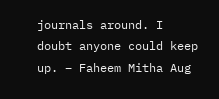journals around. I doubt anyone could keep up. – Faheem Mitha Aug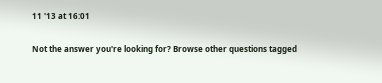11 '13 at 16:01

Not the answer you're looking for? Browse other questions tagged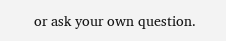or ask your own question.